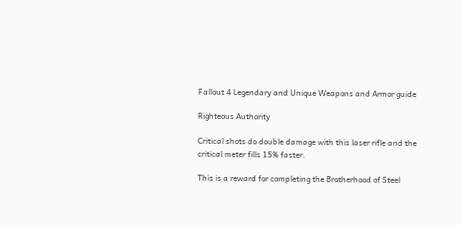Fallout 4 Legendary and Unique Weapons and Armor guide

Righteous Authority

Critical shots do double damage with this laser rifle and the critical meter fills 15% faster.

This is a reward for completing the Brotherhood of Steel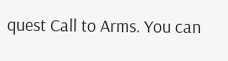quest Call to Arms. You can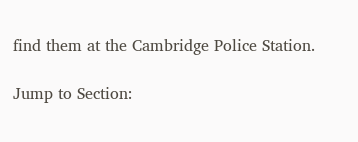find them at the Cambridge Police Station.

Jump to Section: